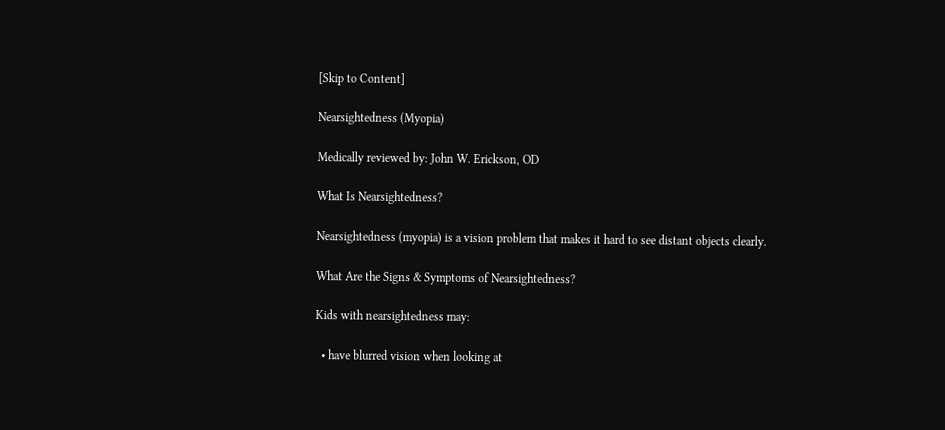[Skip to Content]

Nearsightedness (Myopia)

Medically reviewed by: John W. Erickson, OD

What Is Nearsightedness?

Nearsightedness (myopia) is a vision problem that makes it hard to see distant objects clearly.

What Are the Signs & Symptoms of Nearsightedness?

Kids with nearsightedness may:

  • have blurred vision when looking at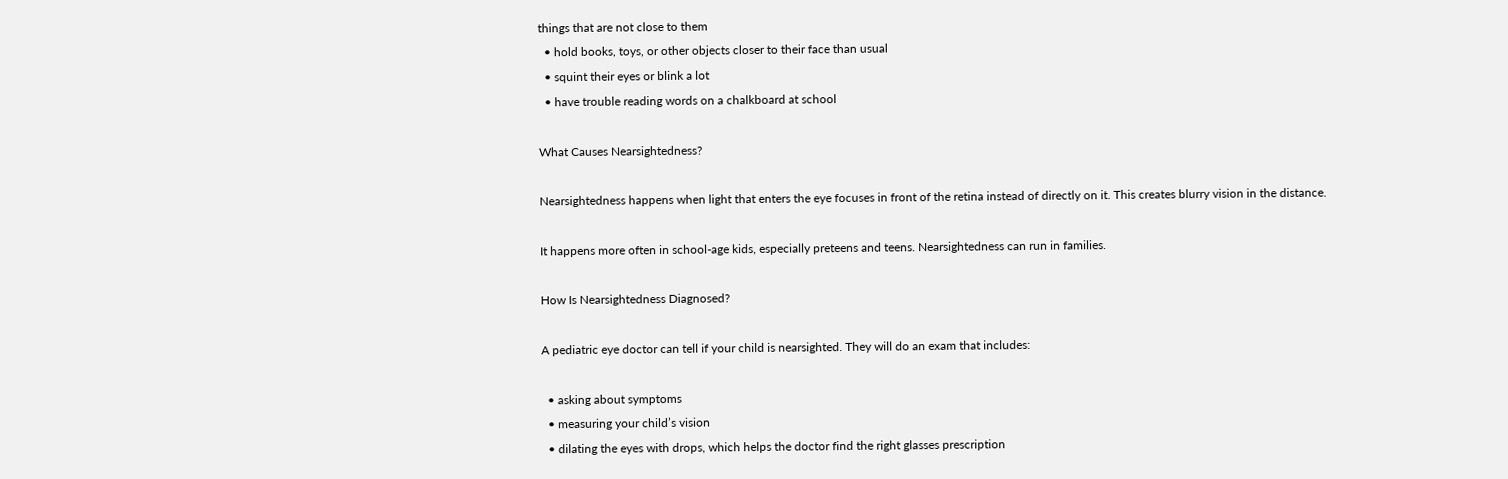things that are not close to them
  • hold books, toys, or other objects closer to their face than usual
  • squint their eyes or blink a lot
  • have trouble reading words on a chalkboard at school

What Causes Nearsightedness?

Nearsightedness happens when light that enters the eye focuses in front of the retina instead of directly on it. This creates blurry vision in the distance.

It happens more often in school-age kids, especially preteens and teens. Nearsightedness can run in families.

How Is Nearsightedness Diagnosed?

A pediatric eye doctor can tell if your child is nearsighted. They will do an exam that includes:

  • asking about symptoms
  • measuring your child’s vision
  • dilating the eyes with drops, which helps the doctor find the right glasses prescription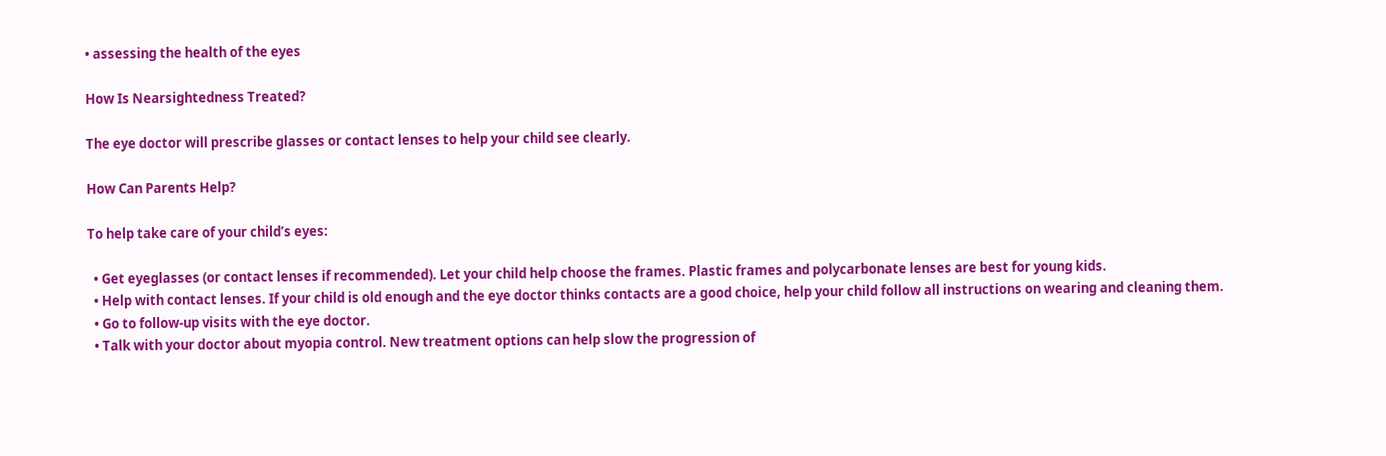• assessing the health of the eyes

How Is Nearsightedness Treated?

The eye doctor will prescribe glasses or contact lenses to help your child see clearly.

How Can Parents Help?

To help take care of your child’s eyes:

  • Get eyeglasses (or contact lenses if recommended). Let your child help choose the frames. Plastic frames and polycarbonate lenses are best for young kids.
  • Help with contact lenses. If your child is old enough and the eye doctor thinks contacts are a good choice, help your child follow all instructions on wearing and cleaning them.
  • Go to follow-up visits with the eye doctor.
  • Talk with your doctor about myopia control. New treatment options can help slow the progression of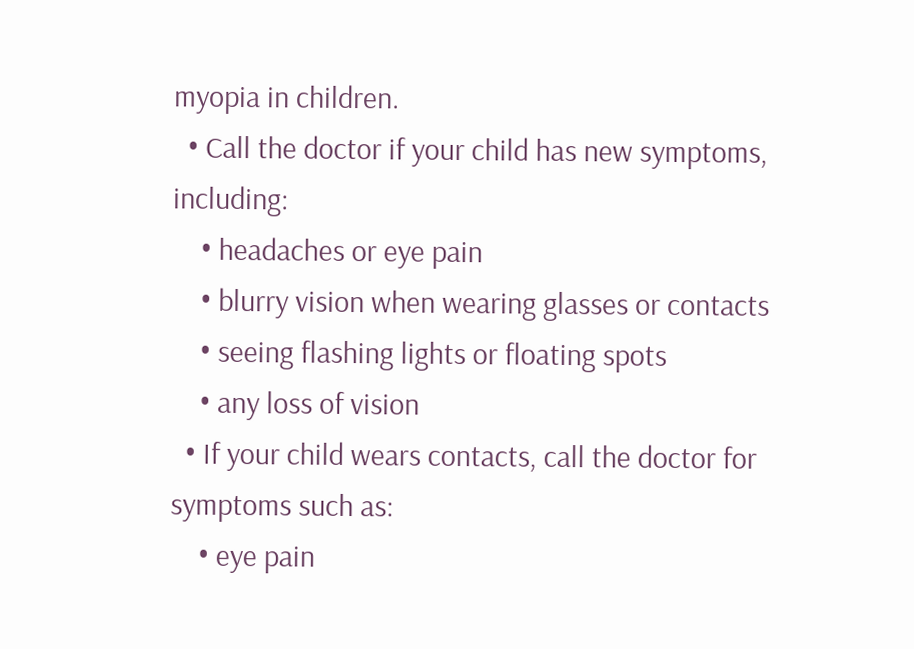myopia in children.
  • Call the doctor if your child has new symptoms, including:
    • headaches or eye pain
    • blurry vision when wearing glasses or contacts
    • seeing flashing lights or floating spots
    • any loss of vision
  • If your child wears contacts, call the doctor for symptoms such as:
    • eye pain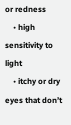or redness
    • high sensitivity to light
    • itchy or dry eyes that don’t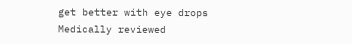get better with eye drops
Medically reviewed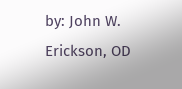by: John W. Erickson, OD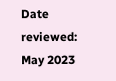Date reviewed: May 2023